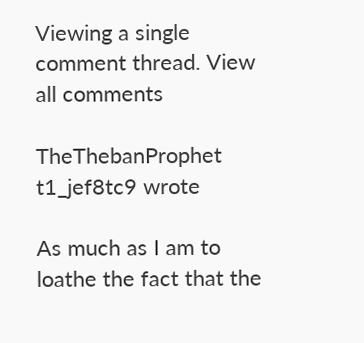Viewing a single comment thread. View all comments

TheThebanProphet t1_jef8tc9 wrote

As much as I am to loathe the fact that the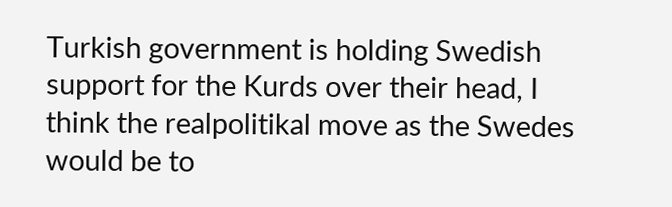Turkish government is holding Swedish support for the Kurds over their head, I think the realpolitikal move as the Swedes would be to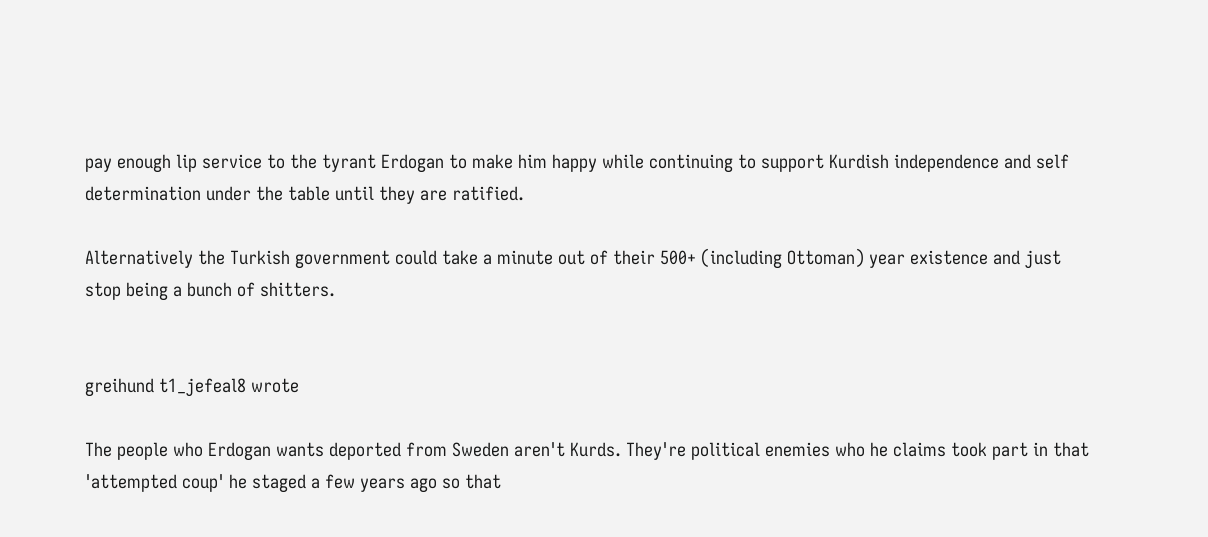pay enough lip service to the tyrant Erdogan to make him happy while continuing to support Kurdish independence and self determination under the table until they are ratified.

Alternatively the Turkish government could take a minute out of their 500+ (including Ottoman) year existence and just stop being a bunch of shitters.


greihund t1_jefeal8 wrote

The people who Erdogan wants deported from Sweden aren't Kurds. They're political enemies who he claims took part in that 'attempted coup' he staged a few years ago so that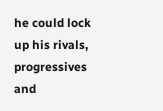he could lock up his rivals, progressives and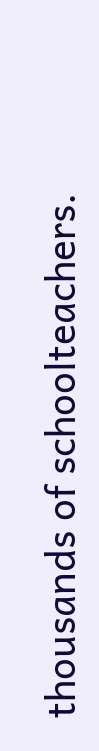thousands of schoolteachers.